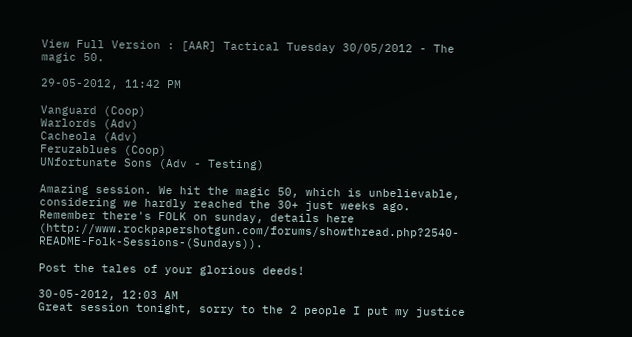View Full Version : [AAR] Tactical Tuesday 30/05/2012 - The magic 50.

29-05-2012, 11:42 PM

Vanguard (Coop)
Warlords (Adv)
Cacheola (Adv)
Feruzablues (Coop)
UNfortunate Sons (Adv - Testing)

Amazing session. We hit the magic 50, which is unbelievable, considering we hardly reached the 30+ just weeks ago.
Remember there's FOLK on sunday, details here (http://www.rockpapershotgun.com/forums/showthread.php?2540-README-Folk-Sessions-(Sundays)).

Post the tales of your glorious deeds!

30-05-2012, 12:03 AM
Great session tonight, sorry to the 2 people I put my justice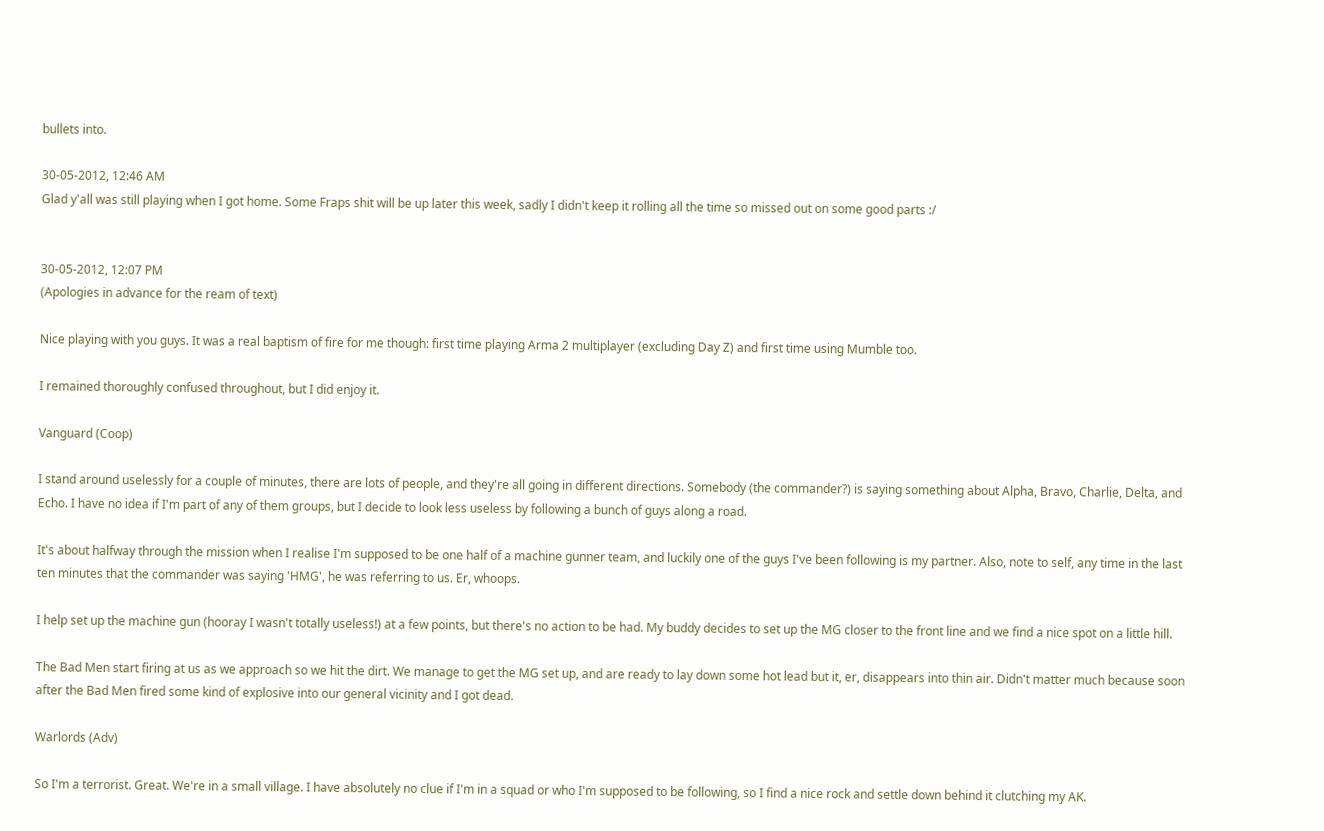bullets into.

30-05-2012, 12:46 AM
Glad y'all was still playing when I got home. Some Fraps shit will be up later this week, sadly I didn't keep it rolling all the time so missed out on some good parts :/


30-05-2012, 12:07 PM
(Apologies in advance for the ream of text)

Nice playing with you guys. It was a real baptism of fire for me though: first time playing Arma 2 multiplayer (excluding Day Z) and first time using Mumble too.

I remained thoroughly confused throughout, but I did enjoy it.

Vanguard (Coop)

I stand around uselessly for a couple of minutes, there are lots of people, and they're all going in different directions. Somebody (the commander?) is saying something about Alpha, Bravo, Charlie, Delta, and Echo. I have no idea if I'm part of any of them groups, but I decide to look less useless by following a bunch of guys along a road.

It's about halfway through the mission when I realise I'm supposed to be one half of a machine gunner team, and luckily one of the guys I've been following is my partner. Also, note to self, any time in the last ten minutes that the commander was saying 'HMG', he was referring to us. Er, whoops.

I help set up the machine gun (hooray I wasn't totally useless!) at a few points, but there's no action to be had. My buddy decides to set up the MG closer to the front line and we find a nice spot on a little hill.

The Bad Men start firing at us as we approach so we hit the dirt. We manage to get the MG set up, and are ready to lay down some hot lead but it, er, disappears into thin air. Didn't matter much because soon after the Bad Men fired some kind of explosive into our general vicinity and I got dead.

Warlords (Adv)

So I'm a terrorist. Great. We're in a small village. I have absolutely no clue if I'm in a squad or who I'm supposed to be following, so I find a nice rock and settle down behind it clutching my AK.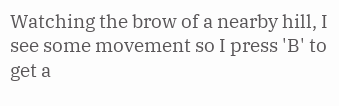Watching the brow of a nearby hill, I see some movement so I press 'B' to get a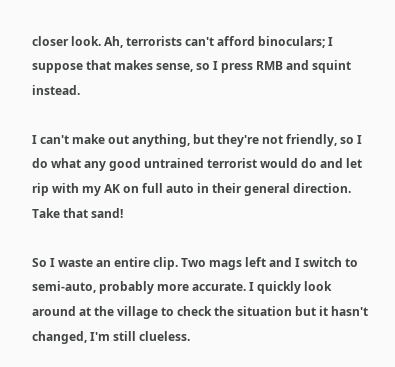closer look. Ah, terrorists can't afford binoculars; I suppose that makes sense, so I press RMB and squint instead.

I can't make out anything, but they're not friendly, so I do what any good untrained terrorist would do and let rip with my AK on full auto in their general direction. Take that sand!

So I waste an entire clip. Two mags left and I switch to semi-auto, probably more accurate. I quickly look around at the village to check the situation but it hasn't changed, I'm still clueless.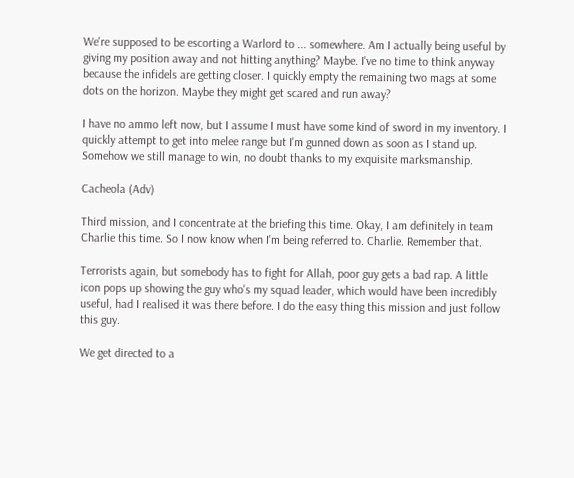We're supposed to be escorting a Warlord to ... somewhere. Am I actually being useful by giving my position away and not hitting anything? Maybe. I've no time to think anyway because the infidels are getting closer. I quickly empty the remaining two mags at some dots on the horizon. Maybe they might get scared and run away?

I have no ammo left now, but I assume I must have some kind of sword in my inventory. I quickly attempt to get into melee range but I'm gunned down as soon as I stand up. Somehow we still manage to win, no doubt thanks to my exquisite marksmanship.

Cacheola (Adv)

Third mission, and I concentrate at the briefing this time. Okay, I am definitely in team Charlie this time. So I now know when I'm being referred to. Charlie. Remember that.

Terrorists again, but somebody has to fight for Allah, poor guy gets a bad rap. A little icon pops up showing the guy who's my squad leader, which would have been incredibly useful, had I realised it was there before. I do the easy thing this mission and just follow this guy.

We get directed to a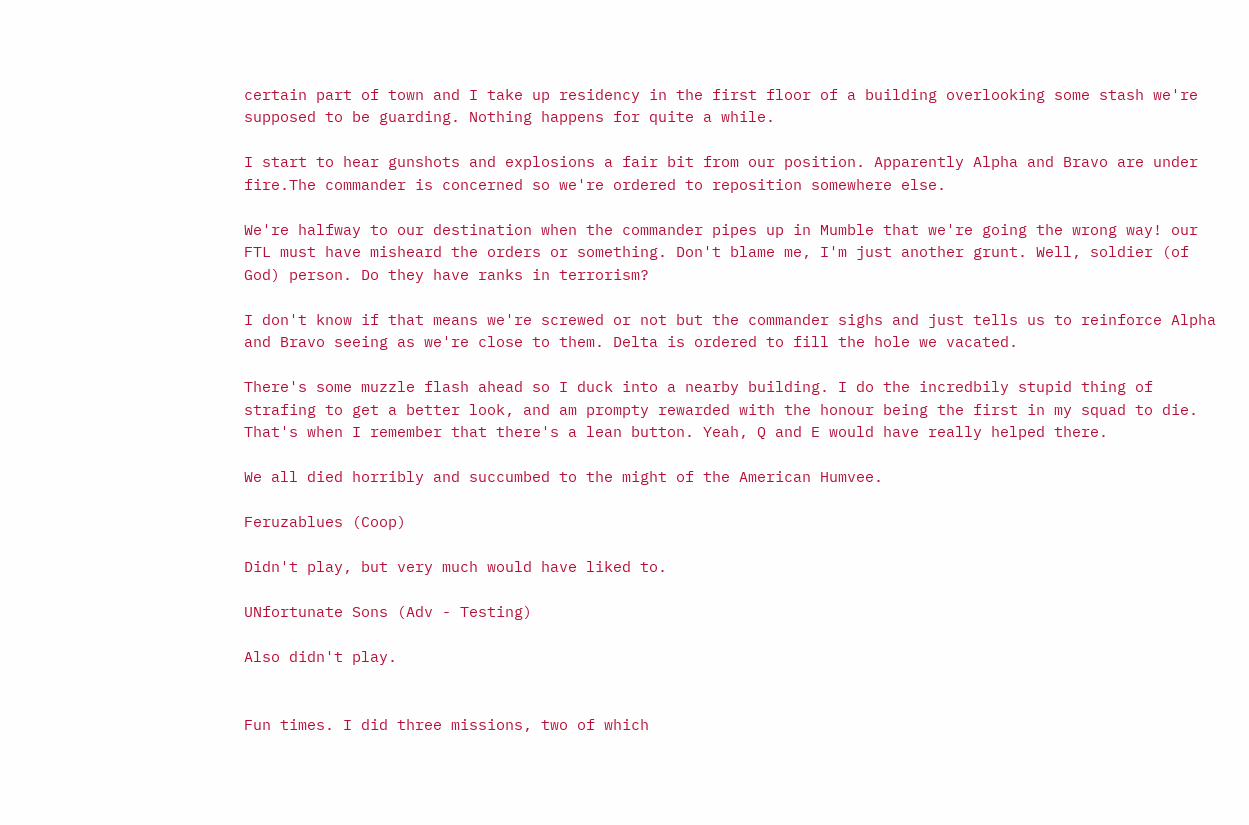certain part of town and I take up residency in the first floor of a building overlooking some stash we're supposed to be guarding. Nothing happens for quite a while.

I start to hear gunshots and explosions a fair bit from our position. Apparently Alpha and Bravo are under fire.The commander is concerned so we're ordered to reposition somewhere else.

We're halfway to our destination when the commander pipes up in Mumble that we're going the wrong way! our FTL must have misheard the orders or something. Don't blame me, I'm just another grunt. Well, soldier (of God) person. Do they have ranks in terrorism?

I don't know if that means we're screwed or not but the commander sighs and just tells us to reinforce Alpha and Bravo seeing as we're close to them. Delta is ordered to fill the hole we vacated.

There's some muzzle flash ahead so I duck into a nearby building. I do the incredbily stupid thing of strafing to get a better look, and am prompty rewarded with the honour being the first in my squad to die. That's when I remember that there's a lean button. Yeah, Q and E would have really helped there.

We all died horribly and succumbed to the might of the American Humvee.

Feruzablues (Coop)

Didn't play, but very much would have liked to.

UNfortunate Sons (Adv - Testing)

Also didn't play.


Fun times. I did three missions, two of which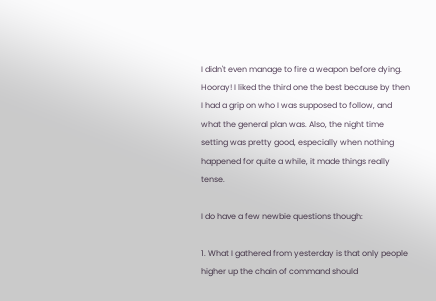I didn't even manage to fire a weapon before dying. Hooray! I liked the third one the best because by then I had a grip on who I was supposed to follow, and what the general plan was. Also, the night time setting was pretty good, especially when nothing happened for quite a while, it made things really tense.

I do have a few newbie questions though:

1. What I gathered from yesterday is that only people higher up the chain of command should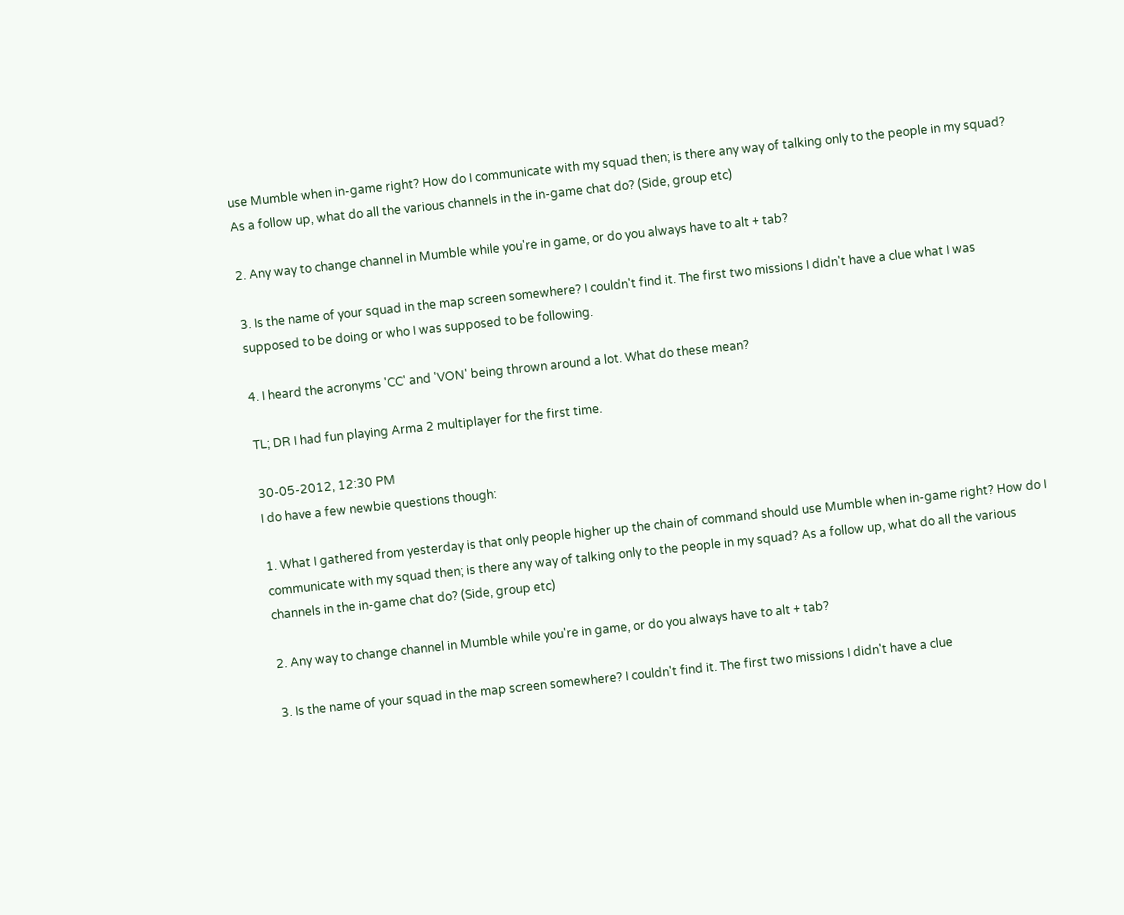use Mumble when in-game right? How do I communicate with my squad then; is there any way of talking only to the people in my squad? As a follow up, what do all the various channels in the in-game chat do? (Side, group etc)

2. Any way to change channel in Mumble while you're in game, or do you always have to alt + tab?

3. Is the name of your squad in the map screen somewhere? I couldn't find it. The first two missions I didn't have a clue what I was supposed to be doing or who I was supposed to be following.

4. I heard the acronyms 'CC' and 'VON' being thrown around a lot. What do these mean?

TL; DR I had fun playing Arma 2 multiplayer for the first time.

30-05-2012, 12:30 PM
I do have a few newbie questions though:

1. What I gathered from yesterday is that only people higher up the chain of command should use Mumble when in-game right? How do I communicate with my squad then; is there any way of talking only to the people in my squad? As a follow up, what do all the various channels in the in-game chat do? (Side, group etc)

2. Any way to change channel in Mumble while you're in game, or do you always have to alt + tab?

3. Is the name of your squad in the map screen somewhere? I couldn't find it. The first two missions I didn't have a clue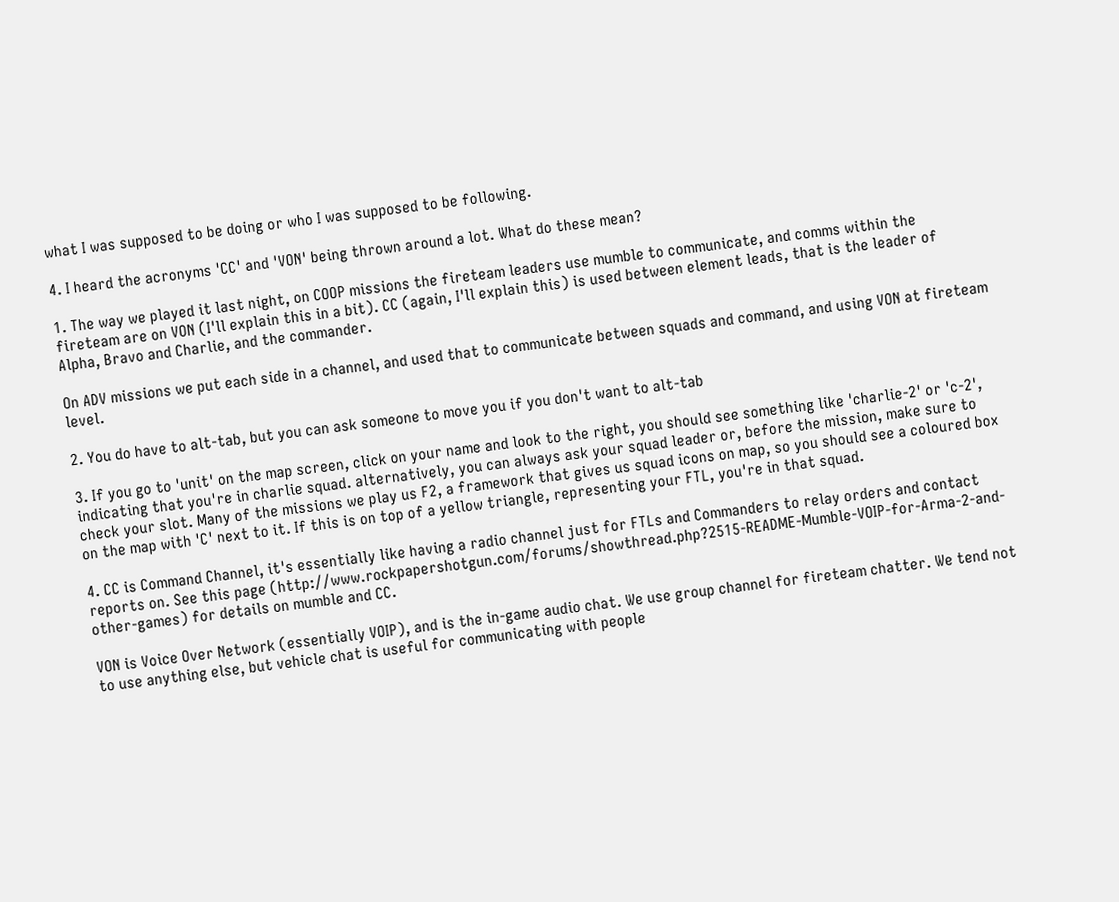what I was supposed to be doing or who I was supposed to be following.

4. I heard the acronyms 'CC' and 'VON' being thrown around a lot. What do these mean?

1. The way we played it last night, on COOP missions the fireteam leaders use mumble to communicate, and comms within the fireteam are on VON (I'll explain this in a bit). CC (again, I'll explain this) is used between element leads, that is the leader of Alpha, Bravo and Charlie, and the commander.

On ADV missions we put each side in a channel, and used that to communicate between squads and command, and using VON at fireteam level.

2. You do have to alt-tab, but you can ask someone to move you if you don't want to alt-tab

3. If you go to 'unit' on the map screen, click on your name and look to the right, you should see something like 'charlie-2' or 'c-2', indicating that you're in charlie squad. alternatively, you can always ask your squad leader or, before the mission, make sure to check your slot. Many of the missions we play us F2, a framework that gives us squad icons on map, so you should see a coloured box on the map with 'C' next to it. If this is on top of a yellow triangle, representing your FTL, you're in that squad.

4. CC is Command Channel, it's essentially like having a radio channel just for FTLs and Commanders to relay orders and contact reports on. See this page (http://www.rockpapershotgun.com/forums/showthread.php?2515-README-Mumble-VOIP-for-Arma-2-and-other-games) for details on mumble and CC.

VON is Voice Over Network (essentially VOIP), and is the in-game audio chat. We use group channel for fireteam chatter. We tend not to use anything else, but vehicle chat is useful for communicating with people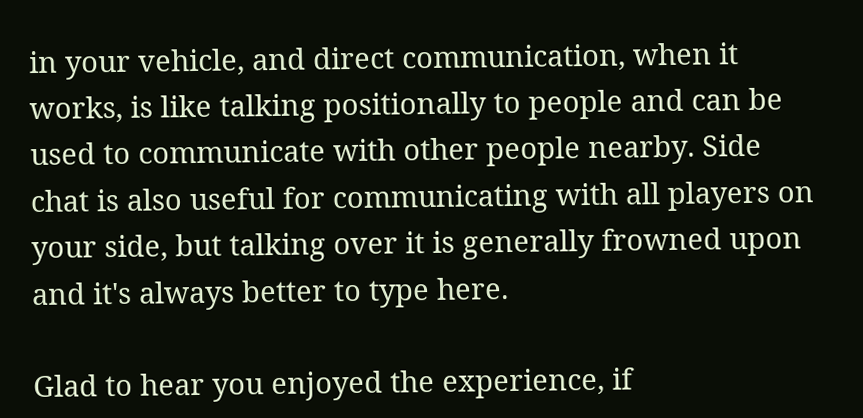in your vehicle, and direct communication, when it works, is like talking positionally to people and can be used to communicate with other people nearby. Side chat is also useful for communicating with all players on your side, but talking over it is generally frowned upon and it's always better to type here.

Glad to hear you enjoyed the experience, if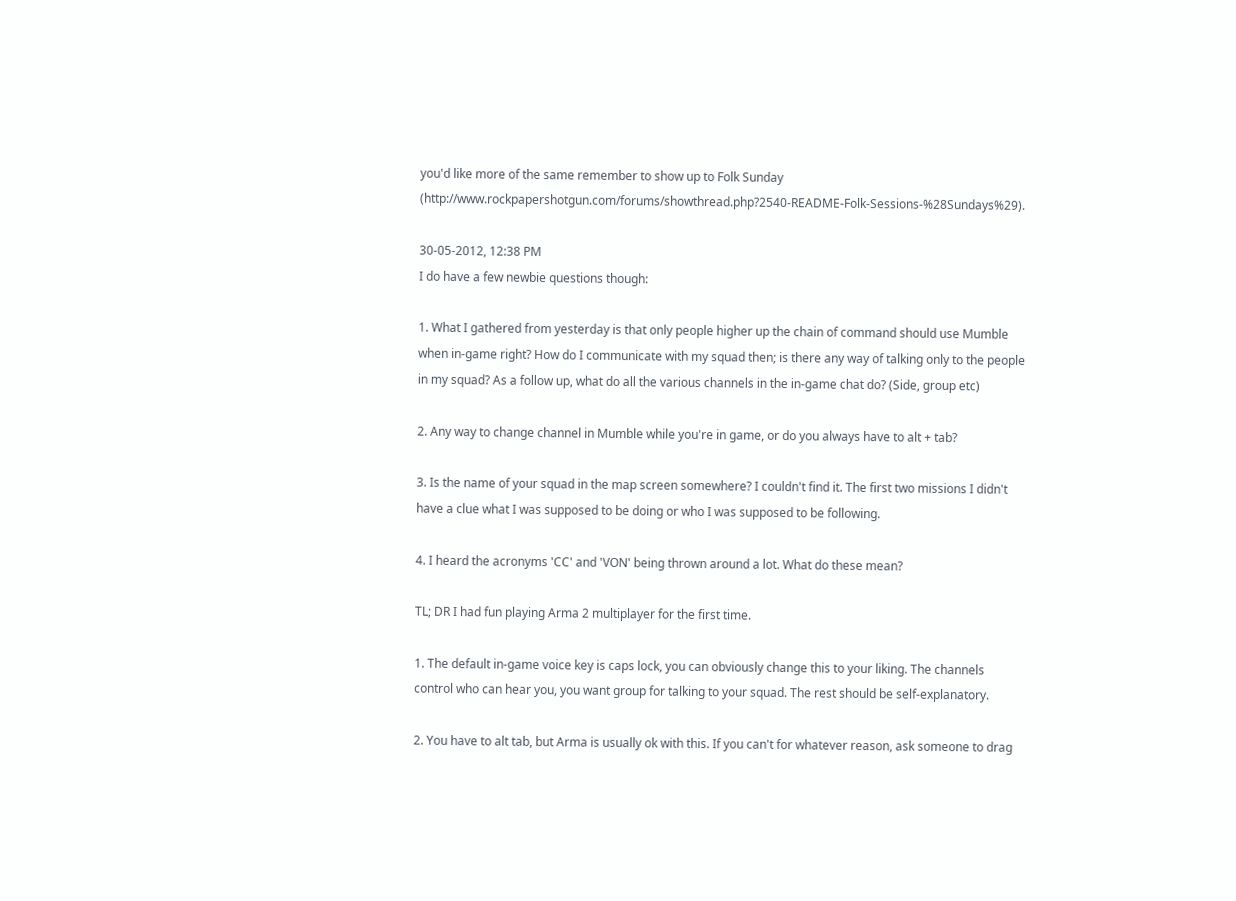you'd like more of the same remember to show up to Folk Sunday (http://www.rockpapershotgun.com/forums/showthread.php?2540-README-Folk-Sessions-%28Sundays%29).

30-05-2012, 12:38 PM
I do have a few newbie questions though:

1. What I gathered from yesterday is that only people higher up the chain of command should use Mumble when in-game right? How do I communicate with my squad then; is there any way of talking only to the people in my squad? As a follow up, what do all the various channels in the in-game chat do? (Side, group etc)

2. Any way to change channel in Mumble while you're in game, or do you always have to alt + tab?

3. Is the name of your squad in the map screen somewhere? I couldn't find it. The first two missions I didn't have a clue what I was supposed to be doing or who I was supposed to be following.

4. I heard the acronyms 'CC' and 'VON' being thrown around a lot. What do these mean?

TL; DR I had fun playing Arma 2 multiplayer for the first time.

1. The default in-game voice key is caps lock, you can obviously change this to your liking. The channels control who can hear you, you want group for talking to your squad. The rest should be self-explanatory.

2. You have to alt tab, but Arma is usually ok with this. If you can't for whatever reason, ask someone to drag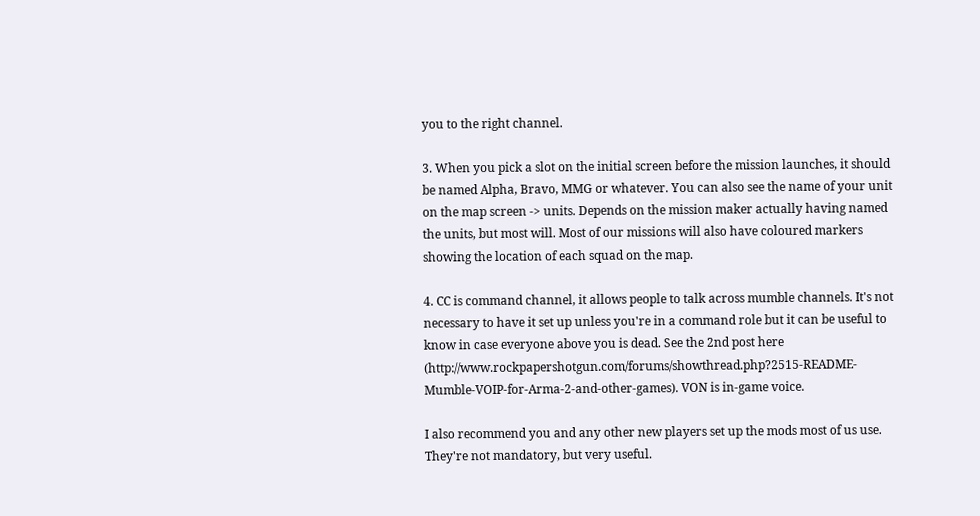you to the right channel.

3. When you pick a slot on the initial screen before the mission launches, it should be named Alpha, Bravo, MMG or whatever. You can also see the name of your unit on the map screen -> units. Depends on the mission maker actually having named the units, but most will. Most of our missions will also have coloured markers showing the location of each squad on the map.

4. CC is command channel, it allows people to talk across mumble channels. It's not necessary to have it set up unless you're in a command role but it can be useful to know in case everyone above you is dead. See the 2nd post here (http://www.rockpapershotgun.com/forums/showthread.php?2515-README-Mumble-VOIP-for-Arma-2-and-other-games). VON is in-game voice.

I also recommend you and any other new players set up the mods most of us use. They're not mandatory, but very useful.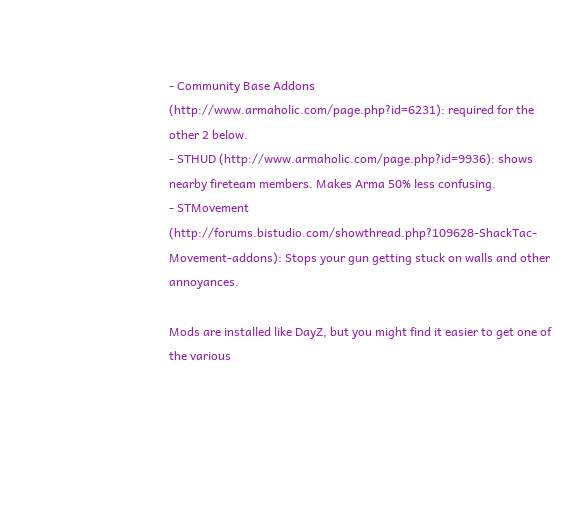- Community Base Addons (http://www.armaholic.com/page.php?id=6231): required for the other 2 below.
- STHUD (http://www.armaholic.com/page.php?id=9936): shows nearby fireteam members. Makes Arma 50% less confusing.
- STMovement (http://forums.bistudio.com/showthread.php?109628-ShackTac-Movement-addons): Stops your gun getting stuck on walls and other annoyances.

Mods are installed like DayZ, but you might find it easier to get one of the various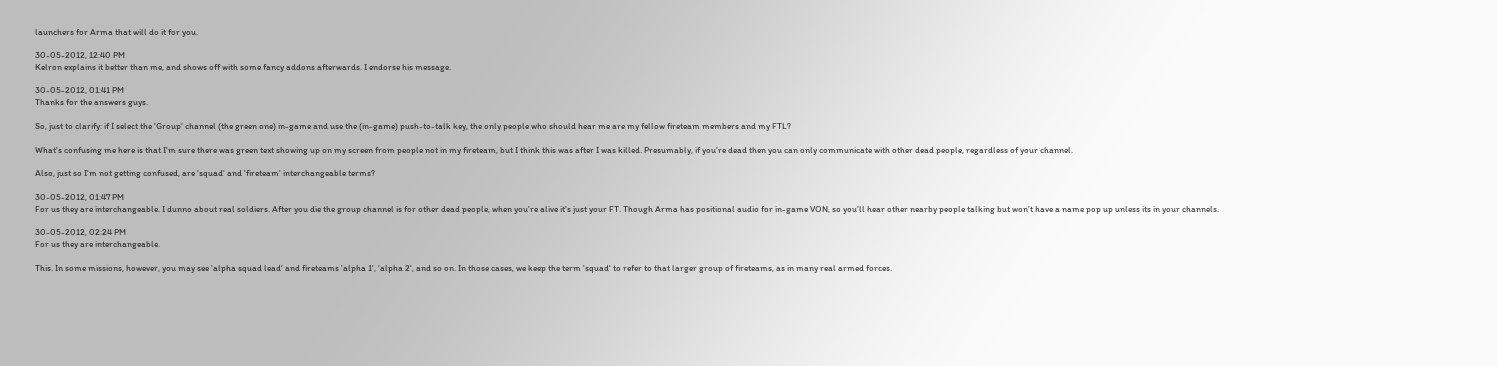launchers for Arma that will do it for you.

30-05-2012, 12:40 PM
Kelron explains it better than me, and shows off with some fancy addons afterwards. I endorse his message.

30-05-2012, 01:41 PM
Thanks for the answers guys.

So, just to clarify: if I select the 'Group' channel (the green one) in-game and use the (in-game) push-to-talk key, the only people who should hear me are my fellow fireteam members and my FTL?

What's confusing me here is that I'm sure there was green text showing up on my screen from people not in my fireteam, but I think this was after I was killed. Presumably, if you're dead then you can only communicate with other dead people, regardless of your channel.

Also, just so I'm not getting confused, are 'squad' and 'fireteam' interchangeable terms?

30-05-2012, 01:47 PM
For us they are interchangeable. I dunno about real soldiers. After you die the group channel is for other dead people, when you're alive it's just your FT. Though Arma has positional audio for in-game VON, so you'll hear other nearby people talking but won't have a name pop up unless its in your channels.

30-05-2012, 02:24 PM
For us they are interchangeable.

This. In some missions, however, you may see 'alpha squad lead' and fireteams 'alpha 1', 'alpha 2', and so on. In those cases, we keep the term 'squad' to refer to that larger group of fireteams, as in many real armed forces.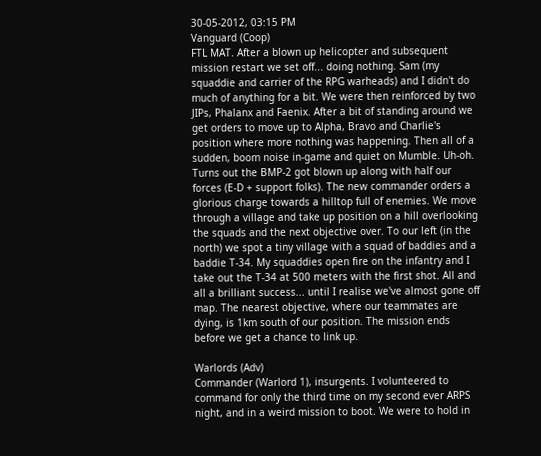30-05-2012, 03:15 PM
Vanguard (Coop)
FTL MAT. After a blown up helicopter and subsequent mission restart we set off... doing nothing. Sam (my squaddie and carrier of the RPG warheads) and I didn't do much of anything for a bit. We were then reinforced by two JIPs, Phalanx and Faenix. After a bit of standing around we get orders to move up to Alpha, Bravo and Charlie's position where more nothing was happening. Then all of a sudden, boom noise in-game and quiet on Mumble. Uh-oh. Turns out the BMP-2 got blown up along with half our forces (E-D + support folks). The new commander orders a glorious charge towards a hilltop full of enemies. We move through a village and take up position on a hill overlooking the squads and the next objective over. To our left (in the north) we spot a tiny village with a squad of baddies and a baddie T-34. My squaddies open fire on the infantry and I take out the T-34 at 500 meters with the first shot. All and all a brilliant success... until I realise we've almost gone off map. The nearest objective, where our teammates are dying, is 1km south of our position. The mission ends before we get a chance to link up.

Warlords (Adv)
Commander (Warlord 1), insurgents. I volunteered to command for only the third time on my second ever ARPS night, and in a weird mission to boot. We were to hold in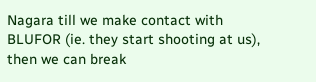Nagara till we make contact with BLUFOR (ie. they start shooting at us), then we can break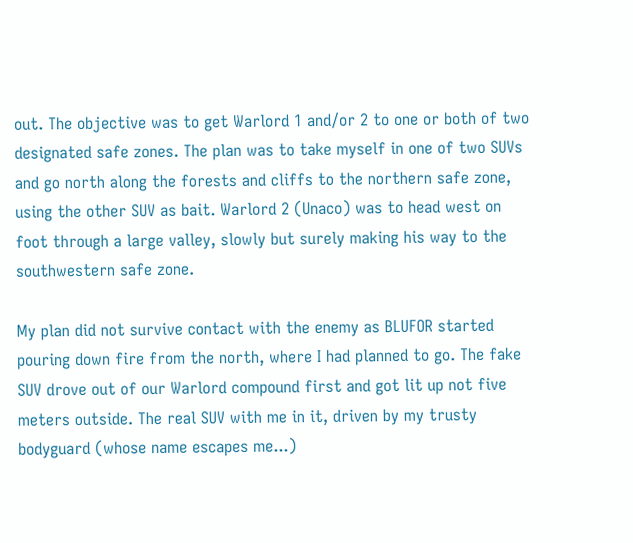out. The objective was to get Warlord 1 and/or 2 to one or both of two designated safe zones. The plan was to take myself in one of two SUVs and go north along the forests and cliffs to the northern safe zone, using the other SUV as bait. Warlord 2 (Unaco) was to head west on foot through a large valley, slowly but surely making his way to the southwestern safe zone.

My plan did not survive contact with the enemy as BLUFOR started pouring down fire from the north, where I had planned to go. The fake SUV drove out of our Warlord compound first and got lit up not five meters outside. The real SUV with me in it, driven by my trusty bodyguard (whose name escapes me...)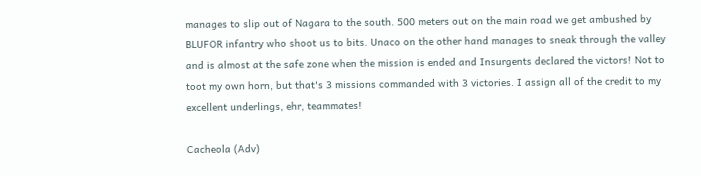manages to slip out of Nagara to the south. 500 meters out on the main road we get ambushed by BLUFOR infantry who shoot us to bits. Unaco on the other hand manages to sneak through the valley and is almost at the safe zone when the mission is ended and Insurgents declared the victors! Not to toot my own horn, but that's 3 missions commanded with 3 victories. I assign all of the credit to my excellent underlings, ehr, teammates!

Cacheola (Adv)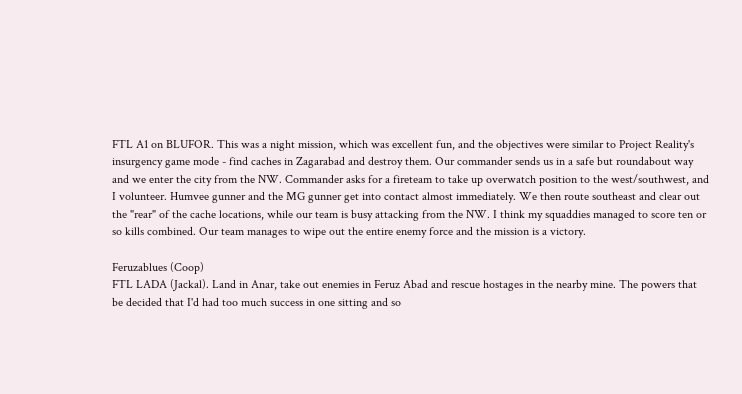FTL A1 on BLUFOR. This was a night mission, which was excellent fun, and the objectives were similar to Project Reality's insurgency game mode - find caches in Zagarabad and destroy them. Our commander sends us in a safe but roundabout way and we enter the city from the NW. Commander asks for a fireteam to take up overwatch position to the west/southwest, and I volunteer. Humvee gunner and the MG gunner get into contact almost immediately. We then route southeast and clear out the "rear" of the cache locations, while our team is busy attacking from the NW. I think my squaddies managed to score ten or so kills combined. Our team manages to wipe out the entire enemy force and the mission is a victory.

Feruzablues (Coop)
FTL LADA (Jackal). Land in Anar, take out enemies in Feruz Abad and rescue hostages in the nearby mine. The powers that be decided that I'd had too much success in one sitting and so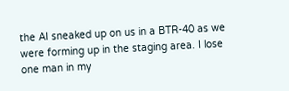the AI sneaked up on us in a BTR-40 as we were forming up in the staging area. I lose one man in my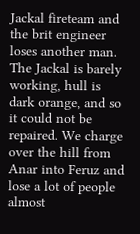Jackal fireteam and the brit engineer loses another man. The Jackal is barely working, hull is dark orange, and so it could not be repaired. We charge over the hill from Anar into Feruz and lose a lot of people almost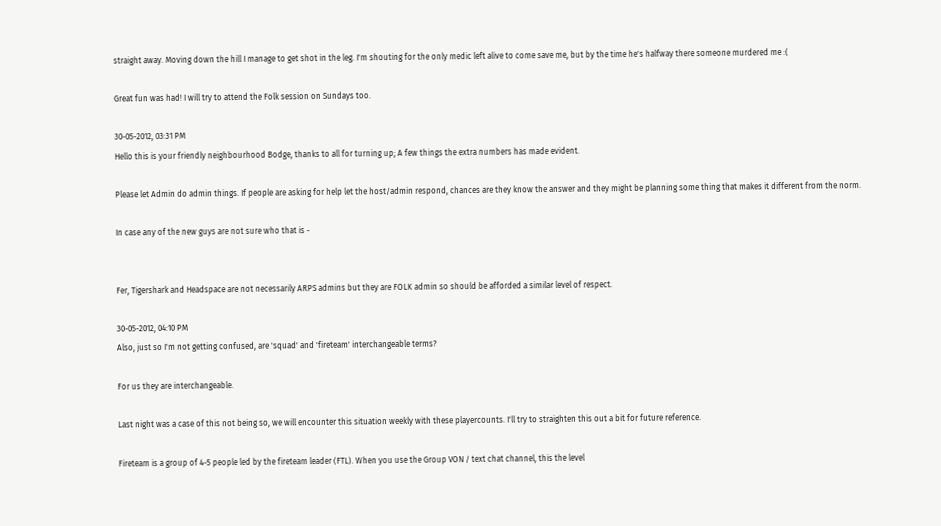straight away. Moving down the hill I manage to get shot in the leg. I'm shouting for the only medic left alive to come save me, but by the time he's halfway there someone murdered me :(

Great fun was had! I will try to attend the Folk session on Sundays too.

30-05-2012, 03:31 PM
Hello this is your friendly neighbourhood Bodge, thanks to all for turning up; A few things the extra numbers has made evident.

Please let Admin do admin things. If people are asking for help let the host/admin respond, chances are they know the answer and they might be planning some thing that makes it different from the norm.

In case any of the new guys are not sure who that is -


Fer, Tigershark and Headspace are not necessarily ARPS admins but they are FOLK admin so should be afforded a similar level of respect.

30-05-2012, 04:10 PM
Also, just so I'm not getting confused, are 'squad' and 'fireteam' interchangeable terms?

For us they are interchangeable.

Last night was a case of this not being so, we will encounter this situation weekly with these playercounts. I'll try to straighten this out a bit for future reference.

Fireteam is a group of 4-5 people led by the fireteam leader (FTL). When you use the Group VON / text chat channel, this the level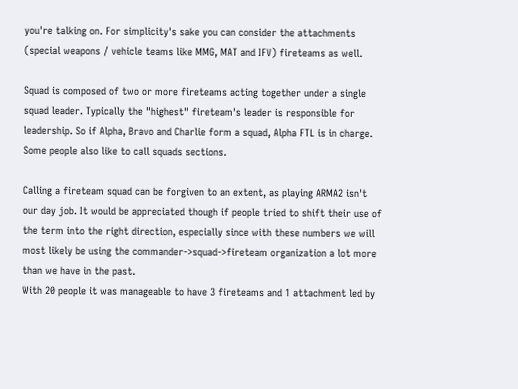you're talking on. For simplicity's sake you can consider the attachments (special weapons / vehicle teams like MMG, MAT and IFV) fireteams as well.

Squad is composed of two or more fireteams acting together under a single squad leader. Typically the "highest" fireteam's leader is responsible for leadership. So if Alpha, Bravo and Charlie form a squad, Alpha FTL is in charge. Some people also like to call squads sections.

Calling a fireteam squad can be forgiven to an extent, as playing ARMA2 isn't our day job. It would be appreciated though if people tried to shift their use of the term into the right direction, especially since with these numbers we will most likely be using the commander->squad->fireteam organization a lot more than we have in the past.
With 20 people it was manageable to have 3 fireteams and 1 attachment led by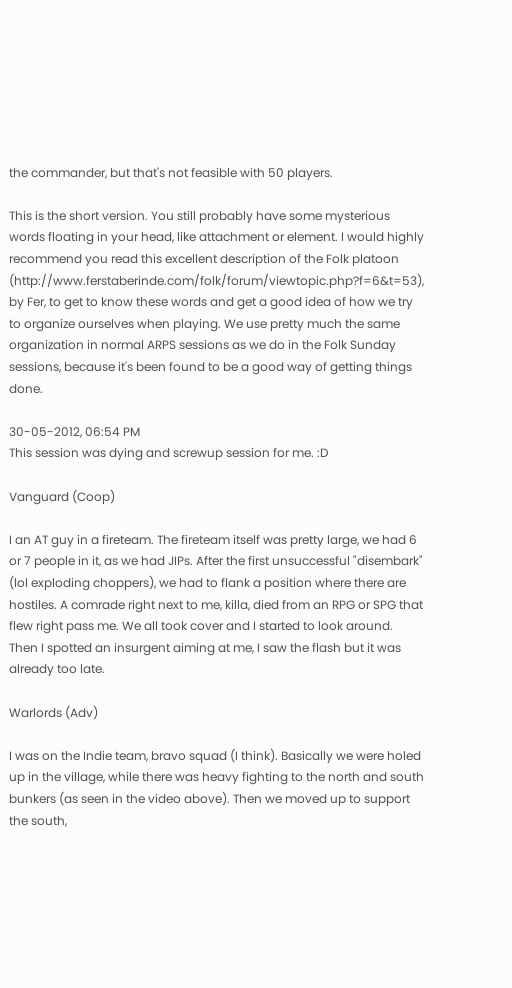the commander, but that's not feasible with 50 players.

This is the short version. You still probably have some mysterious words floating in your head, like attachment or element. I would highly recommend you read this excellent description of the Folk platoon (http://www.ferstaberinde.com/folk/forum/viewtopic.php?f=6&t=53), by Fer, to get to know these words and get a good idea of how we try to organize ourselves when playing. We use pretty much the same organization in normal ARPS sessions as we do in the Folk Sunday sessions, because it's been found to be a good way of getting things done.

30-05-2012, 06:54 PM
This session was dying and screwup session for me. :D

Vanguard (Coop)

I an AT guy in a fireteam. The fireteam itself was pretty large, we had 6 or 7 people in it, as we had JIPs. After the first unsuccessful "disembark" (lol exploding choppers), we had to flank a position where there are hostiles. A comrade right next to me, killa, died from an RPG or SPG that flew right pass me. We all took cover and I started to look around. Then I spotted an insurgent aiming at me, I saw the flash but it was already too late.

Warlords (Adv)

I was on the Indie team, bravo squad (I think). Basically we were holed up in the village, while there was heavy fighting to the north and south bunkers (as seen in the video above). Then we moved up to support the south,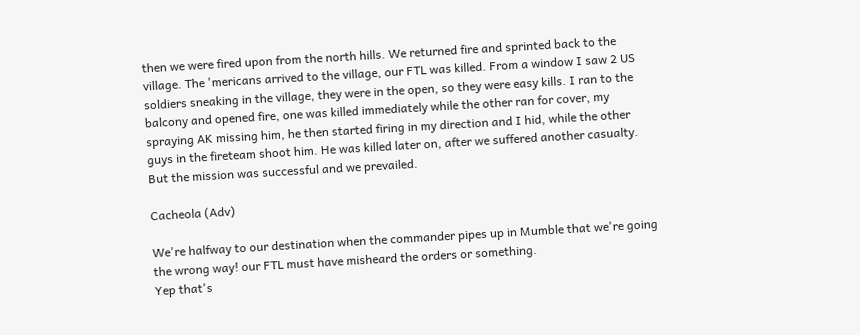then we were fired upon from the north hills. We returned fire and sprinted back to the village. The 'mericans arrived to the village, our FTL was killed. From a window I saw 2 US soldiers sneaking in the village, they were in the open, so they were easy kills. I ran to the balcony and opened fire, one was killed immediately while the other ran for cover, my spraying AK missing him, he then started firing in my direction and I hid, while the other guys in the fireteam shoot him. He was killed later on, after we suffered another casualty. But the mission was successful and we prevailed.

Cacheola (Adv)

We're halfway to our destination when the commander pipes up in Mumble that we're going the wrong way! our FTL must have misheard the orders or something.
Yep that's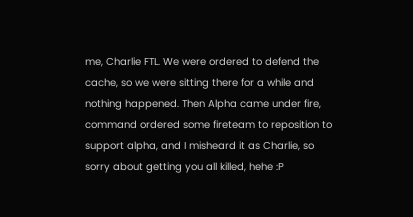me, Charlie FTL. We were ordered to defend the cache, so we were sitting there for a while and nothing happened. Then Alpha came under fire, command ordered some fireteam to reposition to support alpha, and I misheard it as Charlie, so sorry about getting you all killed, hehe :P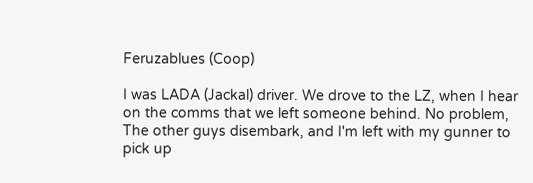Feruzablues (Coop)

I was LADA (Jackal) driver. We drove to the LZ, when I hear on the comms that we left someone behind. No problem, The other guys disembark, and I'm left with my gunner to pick up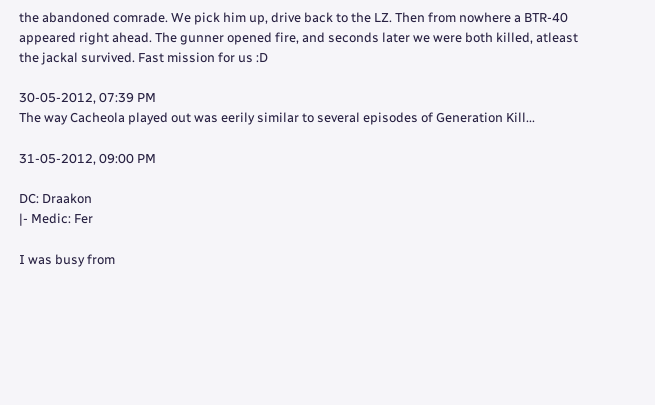the abandoned comrade. We pick him up, drive back to the LZ. Then from nowhere a BTR-40 appeared right ahead. The gunner opened fire, and seconds later we were both killed, atleast the jackal survived. Fast mission for us :D

30-05-2012, 07:39 PM
The way Cacheola played out was eerily similar to several episodes of Generation Kill...

31-05-2012, 09:00 PM

DC: Draakon
|- Medic: Fer

I was busy from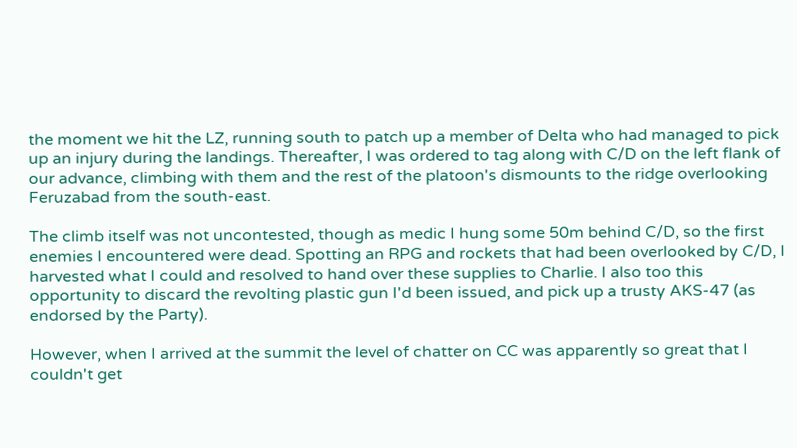the moment we hit the LZ, running south to patch up a member of Delta who had managed to pick up an injury during the landings. Thereafter, I was ordered to tag along with C/D on the left flank of our advance, climbing with them and the rest of the platoon's dismounts to the ridge overlooking Feruzabad from the south-east.

The climb itself was not uncontested, though as medic I hung some 50m behind C/D, so the first enemies I encountered were dead. Spotting an RPG and rockets that had been overlooked by C/D, I harvested what I could and resolved to hand over these supplies to Charlie. I also too this opportunity to discard the revolting plastic gun I'd been issued, and pick up a trusty AKS-47 (as endorsed by the Party).

However, when I arrived at the summit the level of chatter on CC was apparently so great that I couldn't get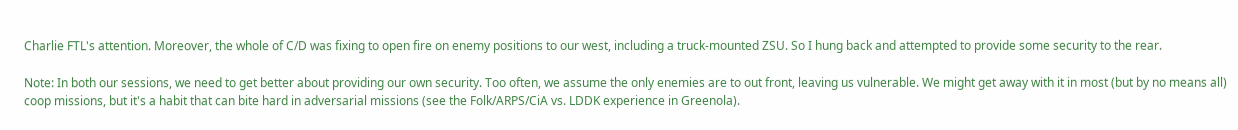Charlie FTL's attention. Moreover, the whole of C/D was fixing to open fire on enemy positions to our west, including a truck-mounted ZSU. So I hung back and attempted to provide some security to the rear.

Note: In both our sessions, we need to get better about providing our own security. Too often, we assume the only enemies are to out front, leaving us vulnerable. We might get away with it in most (but by no means all) coop missions, but it's a habit that can bite hard in adversarial missions (see the Folk/ARPS/CiA vs. LDDK experience in Greenola).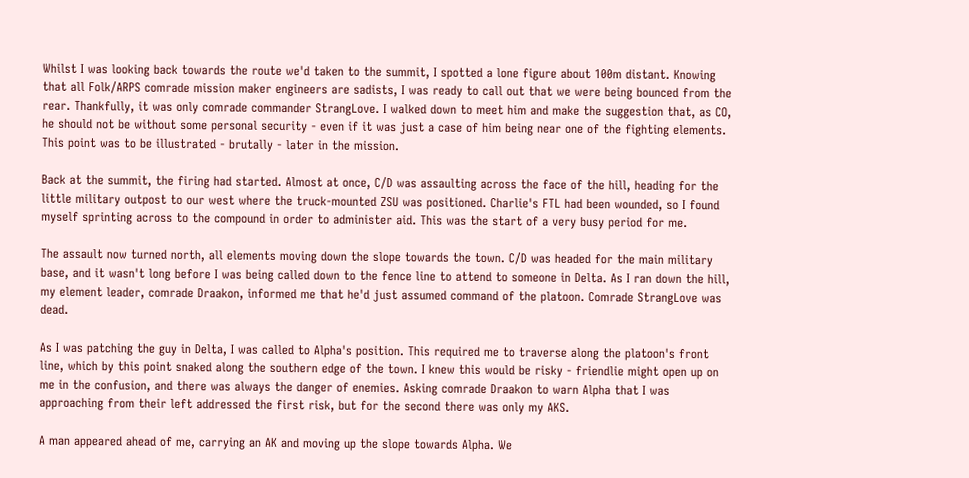Whilst I was looking back towards the route we'd taken to the summit, I spotted a lone figure about 100m distant. Knowing that all Folk/ARPS comrade mission maker engineers are sadists, I was ready to call out that we were being bounced from the rear. Thankfully, it was only comrade commander StrangLove. I walked down to meet him and make the suggestion that, as CO, he should not be without some personal security - even if it was just a case of him being near one of the fighting elements. This point was to be illustrated - brutally - later in the mission.

Back at the summit, the firing had started. Almost at once, C/D was assaulting across the face of the hill, heading for the little military outpost to our west where the truck-mounted ZSU was positioned. Charlie's FTL had been wounded, so I found myself sprinting across to the compound in order to administer aid. This was the start of a very busy period for me.

The assault now turned north, all elements moving down the slope towards the town. C/D was headed for the main military base, and it wasn't long before I was being called down to the fence line to attend to someone in Delta. As I ran down the hill, my element leader, comrade Draakon, informed me that he'd just assumed command of the platoon. Comrade StrangLove was dead.

As I was patching the guy in Delta, I was called to Alpha's position. This required me to traverse along the platoon's front line, which by this point snaked along the southern edge of the town. I knew this would be risky - friendlie might open up on me in the confusion, and there was always the danger of enemies. Asking comrade Draakon to warn Alpha that I was approaching from their left addressed the first risk, but for the second there was only my AKS.

A man appeared ahead of me, carrying an AK and moving up the slope towards Alpha. We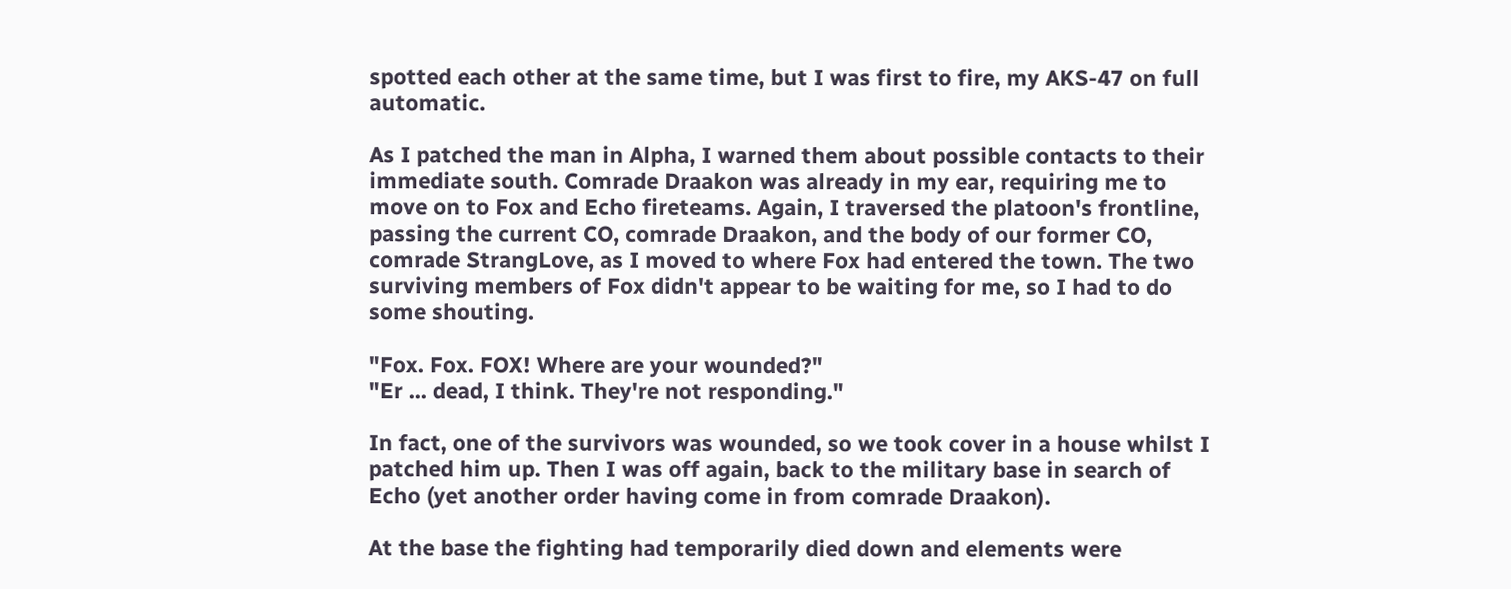spotted each other at the same time, but I was first to fire, my AKS-47 on full automatic.

As I patched the man in Alpha, I warned them about possible contacts to their immediate south. Comrade Draakon was already in my ear, requiring me to move on to Fox and Echo fireteams. Again, I traversed the platoon's frontline, passing the current CO, comrade Draakon, and the body of our former CO, comrade StrangLove, as I moved to where Fox had entered the town. The two surviving members of Fox didn't appear to be waiting for me, so I had to do some shouting.

"Fox. Fox. FOX! Where are your wounded?"
"Er ... dead, I think. They're not responding."

In fact, one of the survivors was wounded, so we took cover in a house whilst I patched him up. Then I was off again, back to the military base in search of Echo (yet another order having come in from comrade Draakon).

At the base the fighting had temporarily died down and elements were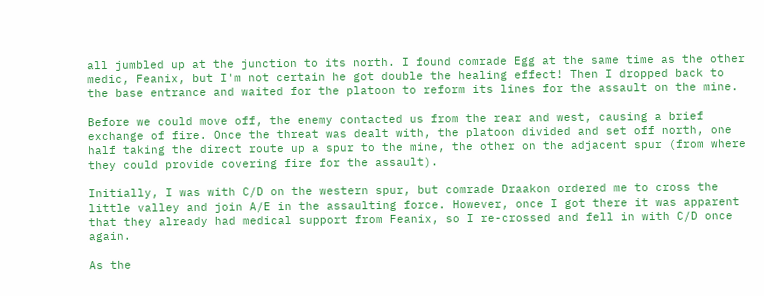all jumbled up at the junction to its north. I found comrade Egg at the same time as the other medic, Feanix, but I'm not certain he got double the healing effect! Then I dropped back to the base entrance and waited for the platoon to reform its lines for the assault on the mine.

Before we could move off, the enemy contacted us from the rear and west, causing a brief exchange of fire. Once the threat was dealt with, the platoon divided and set off north, one half taking the direct route up a spur to the mine, the other on the adjacent spur (from where they could provide covering fire for the assault).

Initially, I was with C/D on the western spur, but comrade Draakon ordered me to cross the little valley and join A/E in the assaulting force. However, once I got there it was apparent that they already had medical support from Feanix, so I re-crossed and fell in with C/D once again.

As the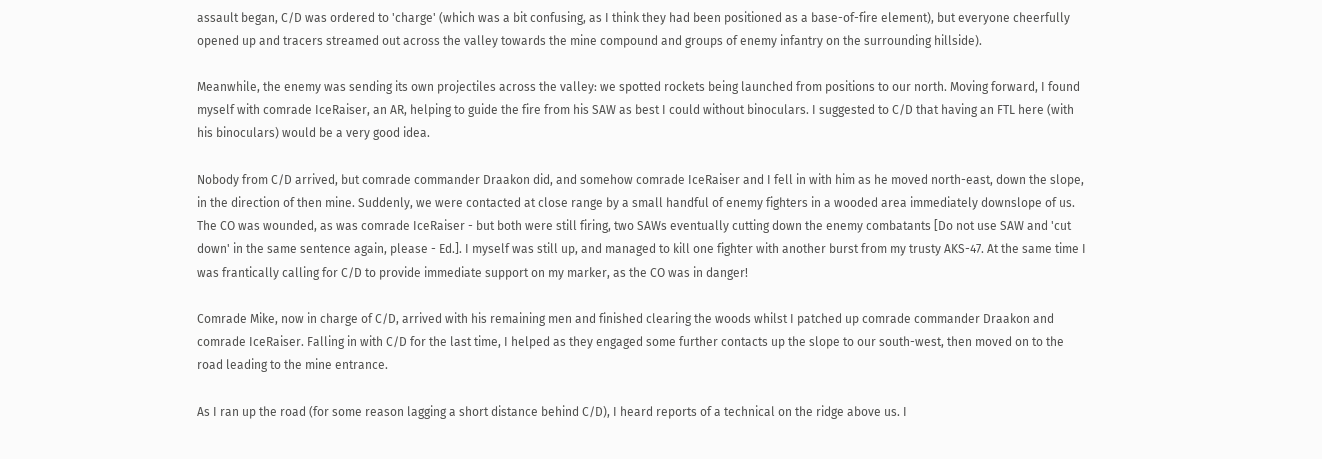assault began, C/D was ordered to 'charge' (which was a bit confusing, as I think they had been positioned as a base-of-fire element), but everyone cheerfully opened up and tracers streamed out across the valley towards the mine compound and groups of enemy infantry on the surrounding hillside).

Meanwhile, the enemy was sending its own projectiles across the valley: we spotted rockets being launched from positions to our north. Moving forward, I found myself with comrade IceRaiser, an AR, helping to guide the fire from his SAW as best I could without binoculars. I suggested to C/D that having an FTL here (with his binoculars) would be a very good idea.

Nobody from C/D arrived, but comrade commander Draakon did, and somehow comrade IceRaiser and I fell in with him as he moved north-east, down the slope, in the direction of then mine. Suddenly, we were contacted at close range by a small handful of enemy fighters in a wooded area immediately downslope of us. The CO was wounded, as was comrade IceRaiser - but both were still firing, two SAWs eventually cutting down the enemy combatants [Do not use SAW and 'cut down' in the same sentence again, please - Ed.]. I myself was still up, and managed to kill one fighter with another burst from my trusty AKS-47. At the same time I was frantically calling for C/D to provide immediate support on my marker, as the CO was in danger!

Comrade Mike, now in charge of C/D, arrived with his remaining men and finished clearing the woods whilst I patched up comrade commander Draakon and comrade IceRaiser. Falling in with C/D for the last time, I helped as they engaged some further contacts up the slope to our south-west, then moved on to the road leading to the mine entrance.

As I ran up the road (for some reason lagging a short distance behind C/D), I heard reports of a technical on the ridge above us. I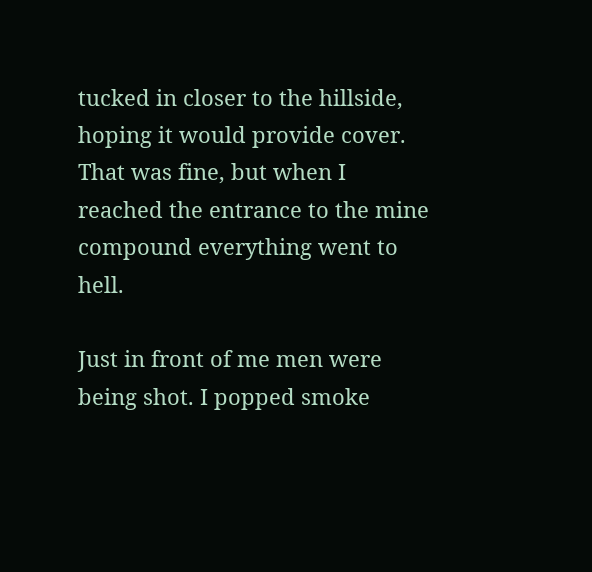tucked in closer to the hillside, hoping it would provide cover. That was fine, but when I reached the entrance to the mine compound everything went to hell.

Just in front of me men were being shot. I popped smoke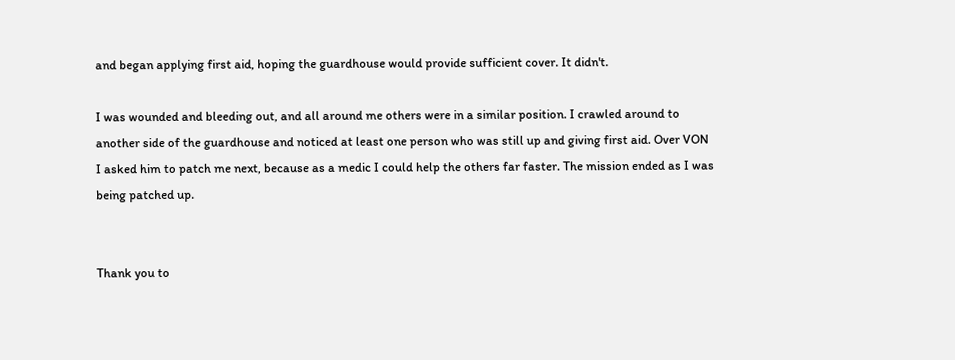and began applying first aid, hoping the guardhouse would provide sufficient cover. It didn't.

I was wounded and bleeding out, and all around me others were in a similar position. I crawled around to another side of the guardhouse and noticed at least one person who was still up and giving first aid. Over VON I asked him to patch me next, because as a medic I could help the others far faster. The mission ended as I was being patched up.


Thank you to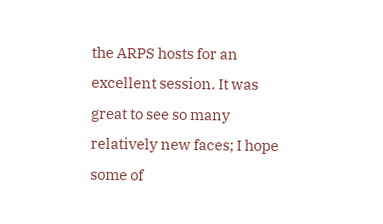the ARPS hosts for an excellent session. It was great to see so many relatively new faces; I hope some of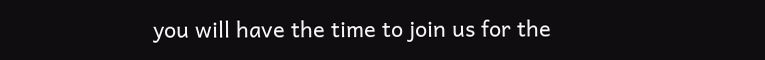you will have the time to join us for the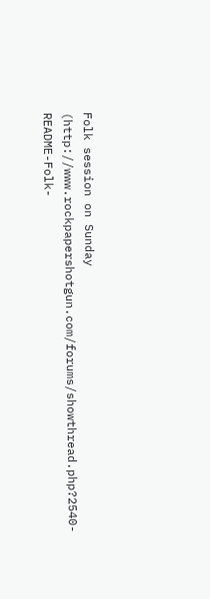Folk session on Sunday (http://www.rockpapershotgun.com/forums/showthread.php?2540-README-Folk-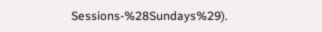Sessions-%28Sundays%29).